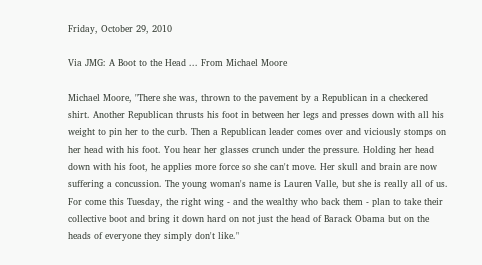Friday, October 29, 2010

Via JMG: A Boot to the Head ... From Michael Moore

Michael Moore, "There she was, thrown to the pavement by a Republican in a checkered shirt. Another Republican thrusts his foot in between her legs and presses down with all his weight to pin her to the curb. Then a Republican leader comes over and viciously stomps on her head with his foot. You hear her glasses crunch under the pressure. Holding her head down with his foot, he applies more force so she can't move. Her skull and brain are now suffering a concussion. The young woman's name is Lauren Valle, but she is really all of us. For come this Tuesday, the right wing - and the wealthy who back them - plan to take their collective boot and bring it down hard on not just the head of Barack Obama but on the heads of everyone they simply don't like."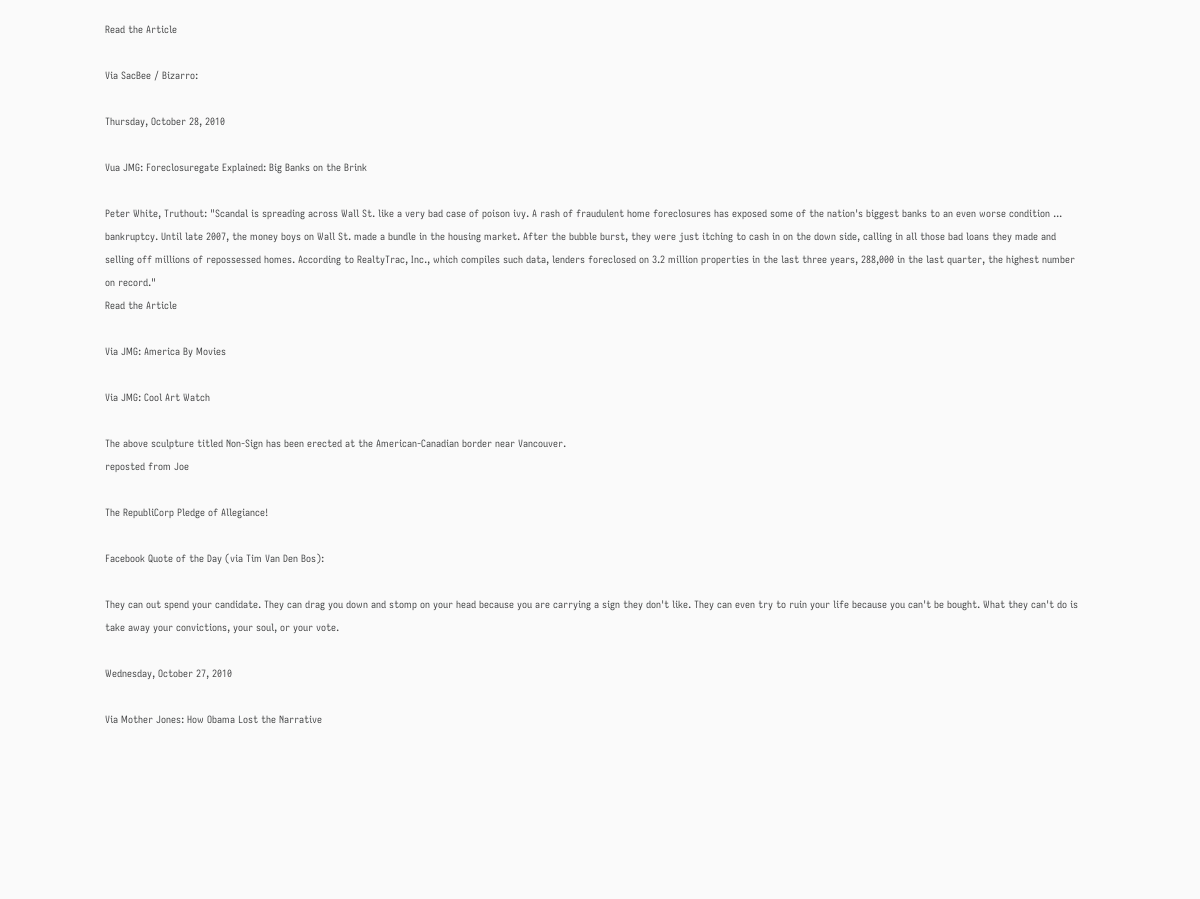Read the Article

Via SacBee / Bizarro:

Thursday, October 28, 2010

Vua JMG: Foreclosuregate Explained: Big Banks on the Brink

Peter White, Truthout: "Scandal is spreading across Wall St. like a very bad case of poison ivy. A rash of fraudulent home foreclosures has exposed some of the nation's biggest banks to an even worse condition ... bankruptcy. Until late 2007, the money boys on Wall St. made a bundle in the housing market. After the bubble burst, they were just itching to cash in on the down side, calling in all those bad loans they made and selling off millions of repossessed homes. According to RealtyTrac, Inc., which compiles such data, lenders foreclosed on 3.2 million properties in the last three years, 288,000 in the last quarter, the highest number on record."
Read the Article

Via JMG: America By Movies

Via JMG: Cool Art Watch

The above sculpture titled Non-Sign has been erected at the American-Canadian border near Vancouver.
reposted from Joe

The RepubliCorp Pledge of Allegiance!

Facebook Quote of the Day (via Tim Van Den Bos):

They can out spend your candidate. They can drag you down and stomp on your head because you are carrying a sign they don't like. They can even try to ruin your life because you can't be bought. What they can't do is take away your convictions, your soul, or your vote.

Wednesday, October 27, 2010

Via Mother Jones: How Obama Lost the Narrative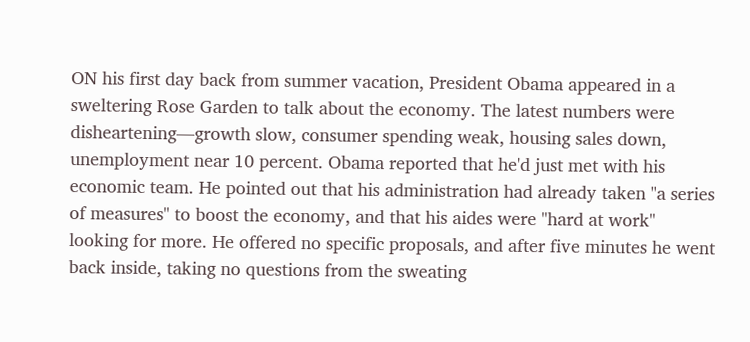ON his first day back from summer vacation, President Obama appeared in a sweltering Rose Garden to talk about the economy. The latest numbers were disheartening—growth slow, consumer spending weak, housing sales down, unemployment near 10 percent. Obama reported that he'd just met with his economic team. He pointed out that his administration had already taken "a series of measures" to boost the economy, and that his aides were "hard at work" looking for more. He offered no specific proposals, and after five minutes he went back inside, taking no questions from the sweating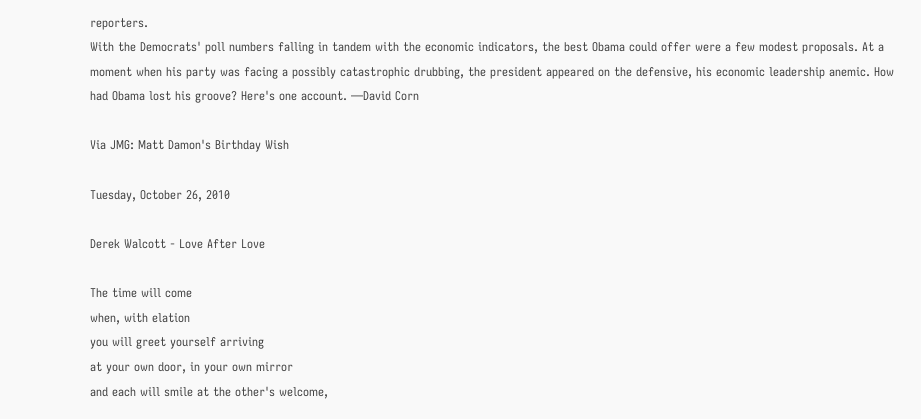reporters.
With the Democrats' poll numbers falling in tandem with the economic indicators, the best Obama could offer were a few modest proposals. At a moment when his party was facing a possibly catastrophic drubbing, the president appeared on the defensive, his economic leadership anemic. How had Obama lost his groove? Here's one account. —David Corn

Via JMG: Matt Damon's Birthday Wish

Tuesday, October 26, 2010

Derek Walcott - Love After Love

The time will come
when, with elation
you will greet yourself arriving
at your own door, in your own mirror
and each will smile at the other's welcome,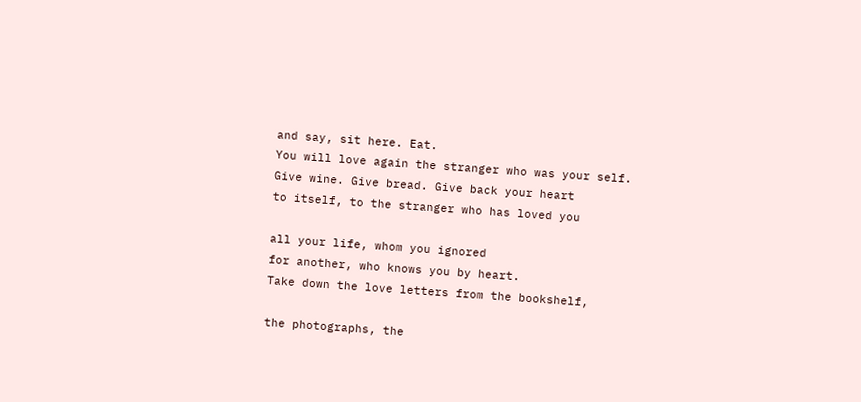and say, sit here. Eat.
You will love again the stranger who was your self.
Give wine. Give bread. Give back your heart
to itself, to the stranger who has loved you

all your life, whom you ignored
for another, who knows you by heart.
Take down the love letters from the bookshelf,

the photographs, the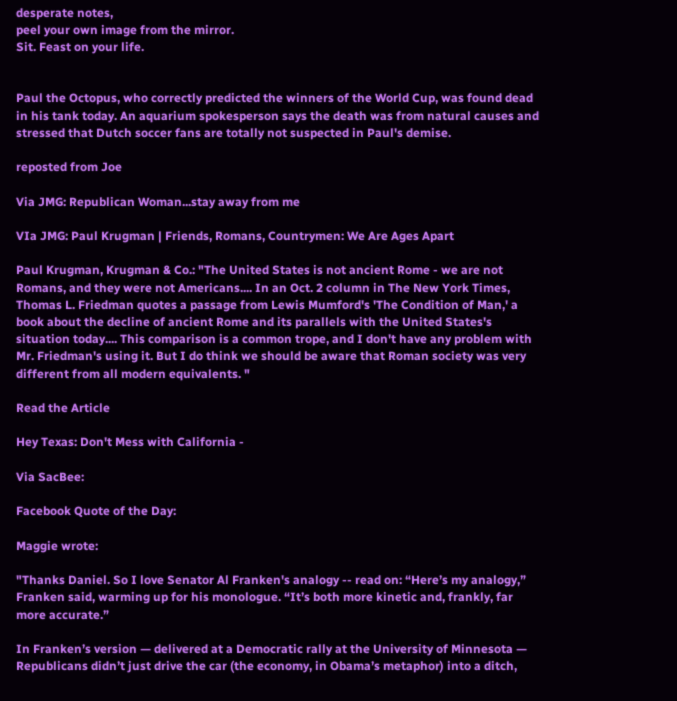desperate notes,
peel your own image from the mirror.
Sit. Feast on your life.


Paul the Octopus, who correctly predicted the winners of the World Cup, was found dead in his tank today. An aquarium spokesperson says the death was from natural causes and stressed that Dutch soccer fans are totally not suspected in Paul's demise.

reposted from Joe

Via JMG: Republican Woman...stay away from me

VIa JMG: Paul Krugman | Friends, Romans, Countrymen: We Are Ages Apart

Paul Krugman, Krugman & Co.: "The United States is not ancient Rome - we are not Romans, and they were not Americans.... In an Oct. 2 column in The New York Times, Thomas L. Friedman quotes a passage from Lewis Mumford's 'The Condition of Man,' a book about the decline of ancient Rome and its parallels with the United States's situation today.... This comparison is a common trope, and I don't have any problem with Mr. Friedman's using it. But I do think we should be aware that Roman society was very different from all modern equivalents. "

Read the Article

Hey Texas: Don't Mess with California -

Via SacBee:

Facebook Quote of the Day:

Maggie wrote:

"Thanks Daniel. So I love Senator Al Franken's analogy -- read on: “Here’s my analogy,” Franken said, warming up for his monologue. “It’s both more kinetic and, frankly, far more accurate.”

In Franken’s version — delivered at a Democratic rally at the University of Minnesota — Republicans didn’t just drive the car (the economy, in Obama’s metaphor) into a ditch,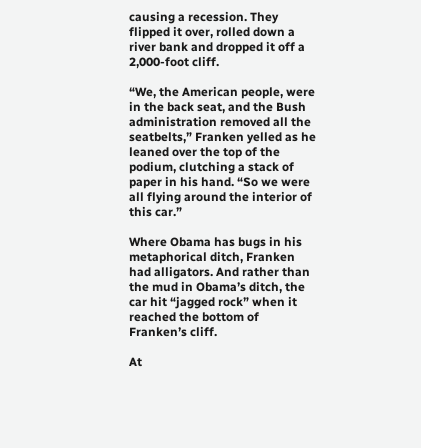causing a recession. They flipped it over, rolled down a river bank and dropped it off a 2,000-foot cliff.

“We, the American people, were in the back seat, and the Bush administration removed all the seatbelts,” Franken yelled as he leaned over the top of the podium, clutching a stack of paper in his hand. “So we were all flying around the interior of this car.”

Where Obama has bugs in his metaphorical ditch, Franken had alligators. And rather than the mud in Obama’s ditch, the car hit “jagged rock” when it reached the bottom of Franken’s cliff.

At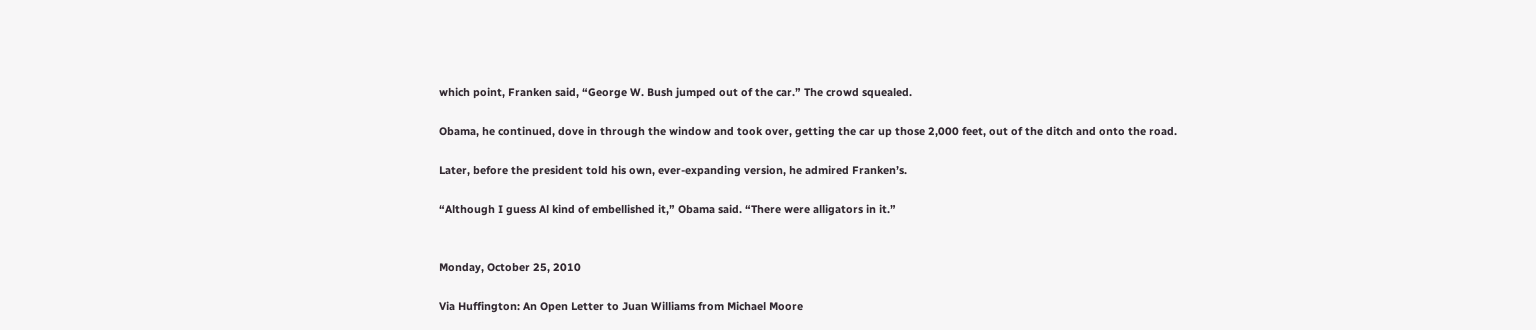which point, Franken said, “George W. Bush jumped out of the car.” The crowd squealed.

Obama, he continued, dove in through the window and took over, getting the car up those 2,000 feet, out of the ditch and onto the road.

Later, before the president told his own, ever-expanding version, he admired Franken’s.

“Although I guess Al kind of embellished it,” Obama said. “There were alligators in it.”


Monday, October 25, 2010

Via Huffington: An Open Letter to Juan Williams from Michael Moore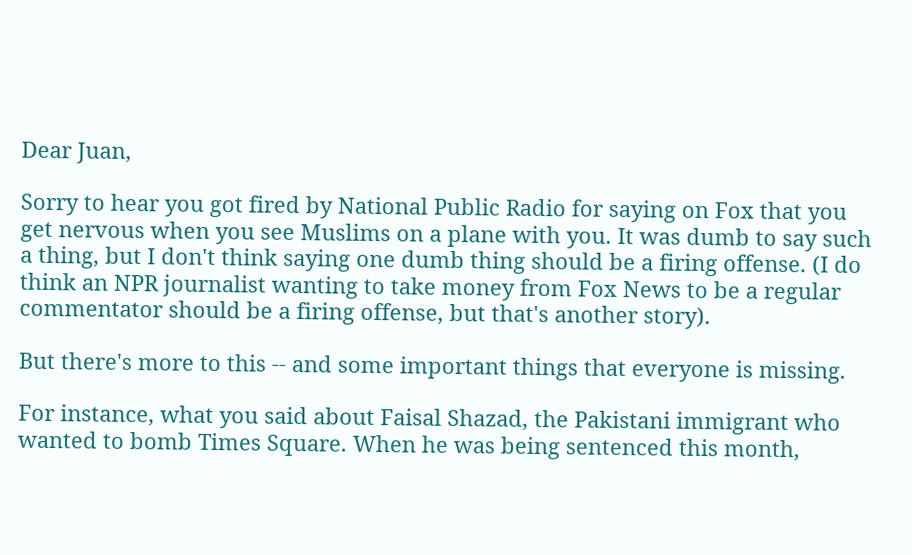Dear Juan,

Sorry to hear you got fired by National Public Radio for saying on Fox that you get nervous when you see Muslims on a plane with you. It was dumb to say such a thing, but I don't think saying one dumb thing should be a firing offense. (I do think an NPR journalist wanting to take money from Fox News to be a regular commentator should be a firing offense, but that's another story).

But there's more to this -- and some important things that everyone is missing.

For instance, what you said about Faisal Shazad, the Pakistani immigrant who wanted to bomb Times Square. When he was being sentenced this month,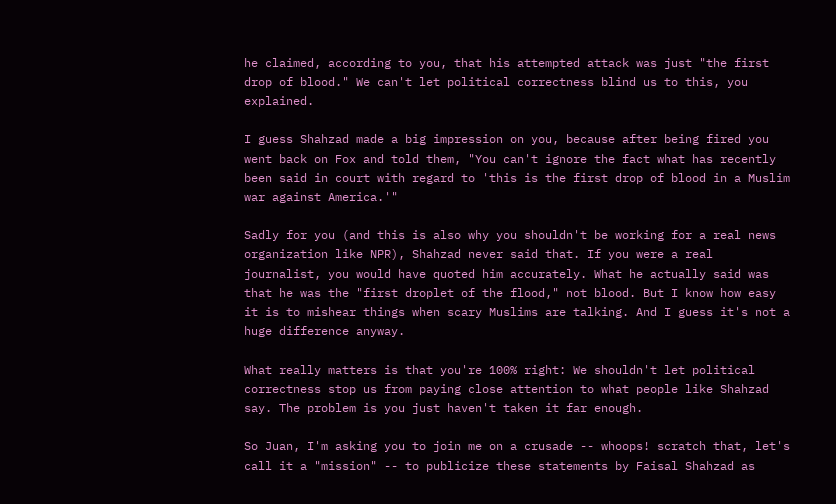he claimed, according to you, that his attempted attack was just "the first drop of blood." We can't let political correctness blind us to this, you explained.

I guess Shahzad made a big impression on you, because after being fired you went back on Fox and told them, "You can't ignore the fact what has recently been said in court with regard to 'this is the first drop of blood in a Muslim war against America.'"

Sadly for you (and this is also why you shouldn't be working for a real news organization like NPR), Shahzad never said that. If you were a real journalist, you would have quoted him accurately. What he actually said was that he was the "first droplet of the flood," not blood. But I know how easy it is to mishear things when scary Muslims are talking. And I guess it's not a huge difference anyway.

What really matters is that you're 100% right: We shouldn't let political correctness stop us from paying close attention to what people like Shahzad say. The problem is you just haven't taken it far enough.

So Juan, I'm asking you to join me on a crusade -- whoops! scratch that, let's call it a "mission" -- to publicize these statements by Faisal Shahzad as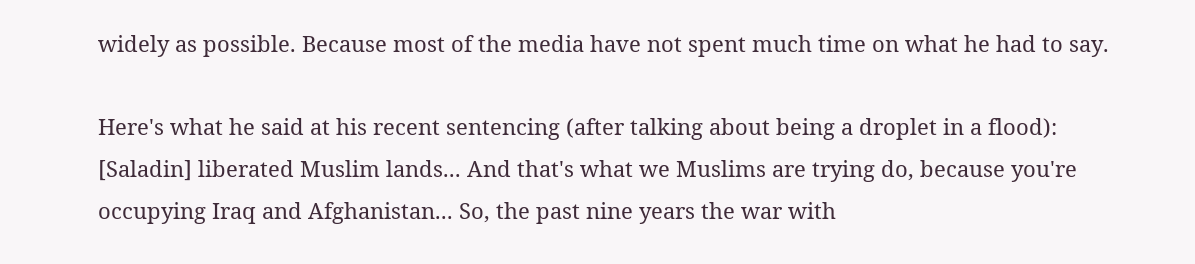widely as possible. Because most of the media have not spent much time on what he had to say.

Here's what he said at his recent sentencing (after talking about being a droplet in a flood):
[Saladin] liberated Muslim lands... And that's what we Muslims are trying do, because you're occupying Iraq and Afghanistan... So, the past nine years the war with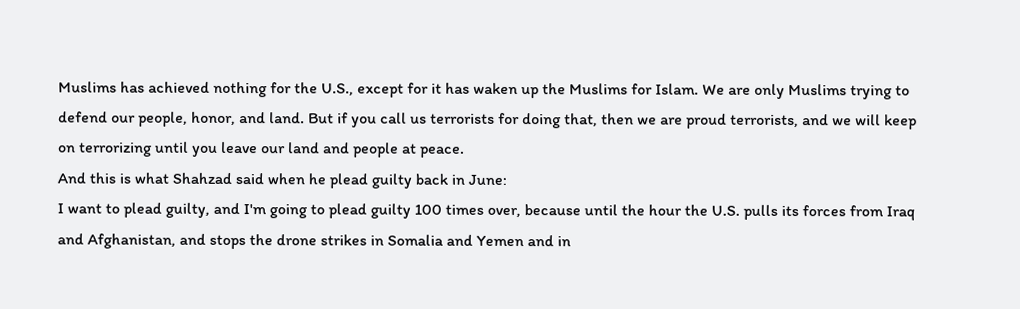Muslims has achieved nothing for the U.S., except for it has waken up the Muslims for Islam. We are only Muslims trying to defend our people, honor, and land. But if you call us terrorists for doing that, then we are proud terrorists, and we will keep on terrorizing until you leave our land and people at peace.
And this is what Shahzad said when he plead guilty back in June:
I want to plead guilty, and I'm going to plead guilty 100 times over, because until the hour the U.S. pulls its forces from Iraq and Afghanistan, and stops the drone strikes in Somalia and Yemen and in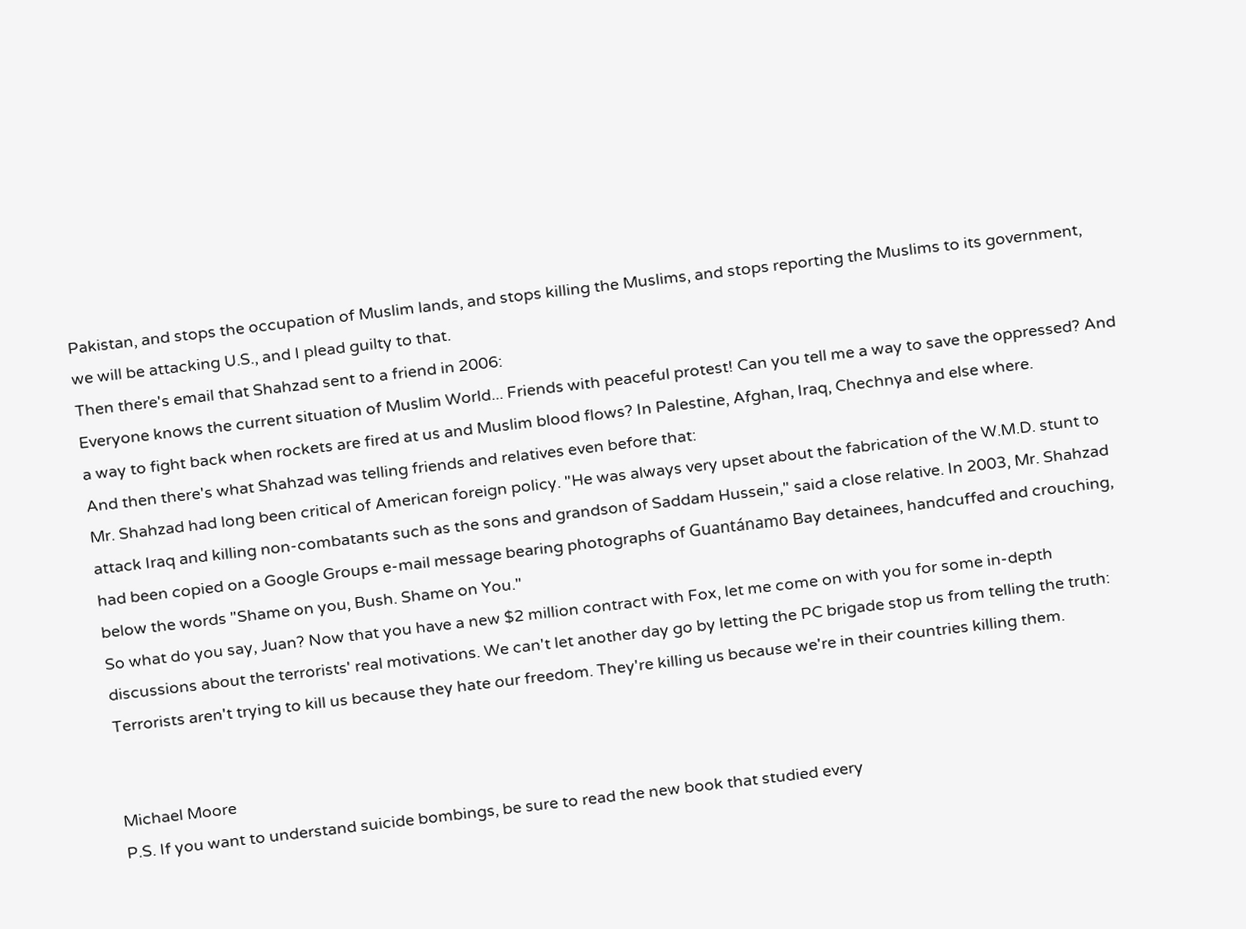Pakistan, and stops the occupation of Muslim lands, and stops killing the Muslims, and stops reporting the Muslims to its government, we will be attacking U.S., and I plead guilty to that.
Then there's email that Shahzad sent to a friend in 2006:
Everyone knows the current situation of Muslim World... Friends with peaceful protest! Can you tell me a way to save the oppressed? And a way to fight back when rockets are fired at us and Muslim blood flows? In Palestine, Afghan, Iraq, Chechnya and else where.
And then there's what Shahzad was telling friends and relatives even before that:
Mr. Shahzad had long been critical of American foreign policy. "He was always very upset about the fabrication of the W.M.D. stunt to attack Iraq and killing non-combatants such as the sons and grandson of Saddam Hussein," said a close relative. In 2003, Mr. Shahzad had been copied on a Google Groups e-mail message bearing photographs of Guantánamo Bay detainees, handcuffed and crouching, below the words "Shame on you, Bush. Shame on You."
So what do you say, Juan? Now that you have a new $2 million contract with Fox, let me come on with you for some in-depth discussions about the terrorists' real motivations. We can't let another day go by letting the PC brigade stop us from telling the truth: Terrorists aren't trying to kill us because they hate our freedom. They're killing us because we're in their countries killing them.


Michael Moore
P.S. If you want to understand suicide bombings, be sure to read the new book that studied every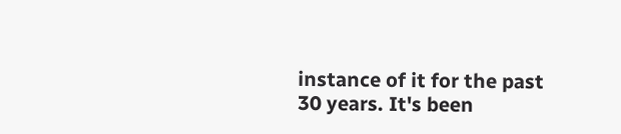instance of it for the past 30 years. It's been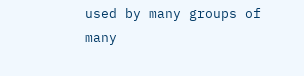used by many groups of many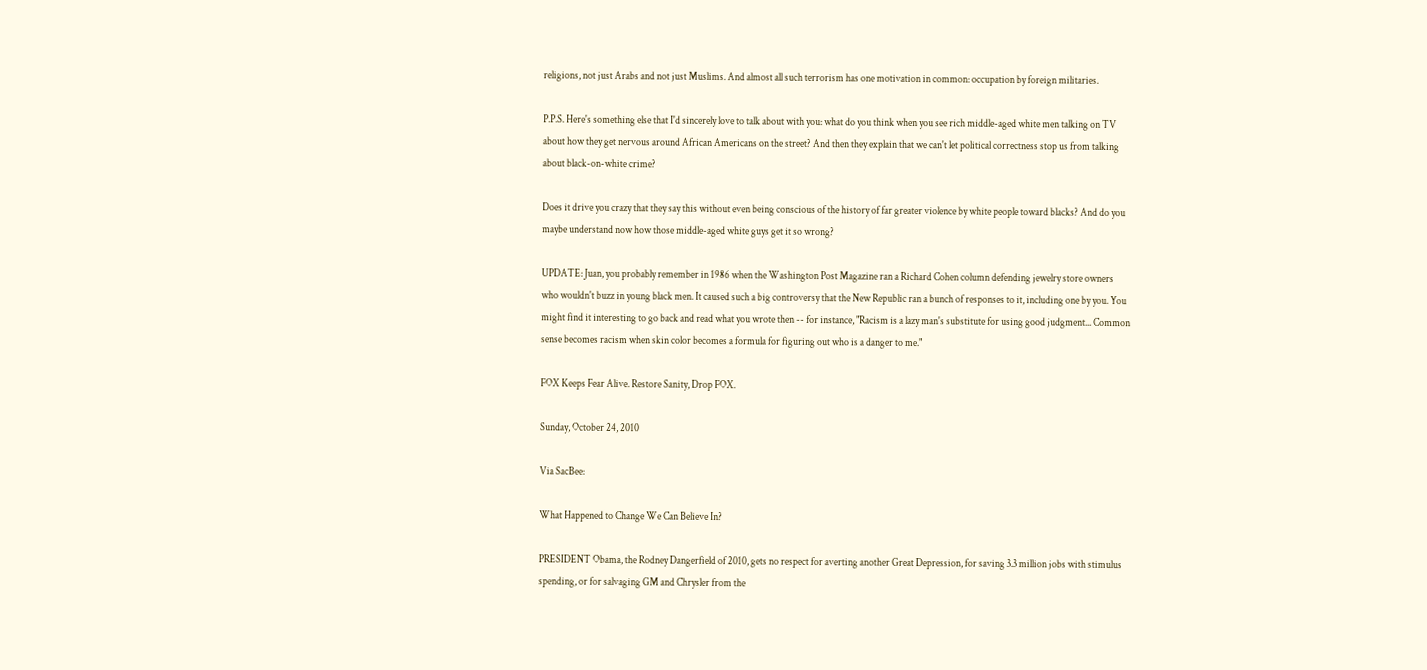religions, not just Arabs and not just Muslims. And almost all such terrorism has one motivation in common: occupation by foreign militaries.

P.P.S. Here's something else that I'd sincerely love to talk about with you: what do you think when you see rich middle-aged white men talking on TV about how they get nervous around African Americans on the street? And then they explain that we can't let political correctness stop us from talking about black-on-white crime?

Does it drive you crazy that they say this without even being conscious of the history of far greater violence by white people toward blacks? And do you maybe understand now how those middle-aged white guys get it so wrong?

UPDATE: Juan, you probably remember in 1986 when the Washington Post Magazine ran a Richard Cohen column defending jewelry store owners who wouldn't buzz in young black men. It caused such a big controversy that the New Republic ran a bunch of responses to it, including one by you. You might find it interesting to go back and read what you wrote then -- for instance, "Racism is a lazy man's substitute for using good judgment... Common sense becomes racism when skin color becomes a formula for figuring out who is a danger to me."

FOX Keeps Fear Alive. Restore Sanity, Drop FOX.

Sunday, October 24, 2010

Via SacBee:

What Happened to Change We Can Believe In?

PRESIDENT Obama, the Rodney Dangerfield of 2010, gets no respect for averting another Great Depression, for saving 3.3 million jobs with stimulus spending, or for salvaging GM and Chrysler from the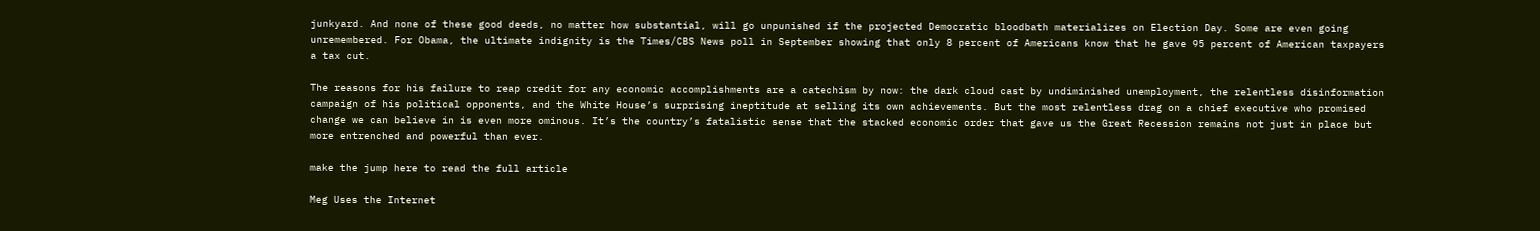junkyard. And none of these good deeds, no matter how substantial, will go unpunished if the projected Democratic bloodbath materializes on Election Day. Some are even going unremembered. For Obama, the ultimate indignity is the Times/CBS News poll in September showing that only 8 percent of Americans know that he gave 95 percent of American taxpayers a tax cut.

The reasons for his failure to reap credit for any economic accomplishments are a catechism by now: the dark cloud cast by undiminished unemployment, the relentless disinformation campaign of his political opponents, and the White House’s surprising ineptitude at selling its own achievements. But the most relentless drag on a chief executive who promised change we can believe in is even more ominous. It’s the country’s fatalistic sense that the stacked economic order that gave us the Great Recession remains not just in place but more entrenched and powerful than ever.

make the jump here to read the full article

Meg Uses the Internet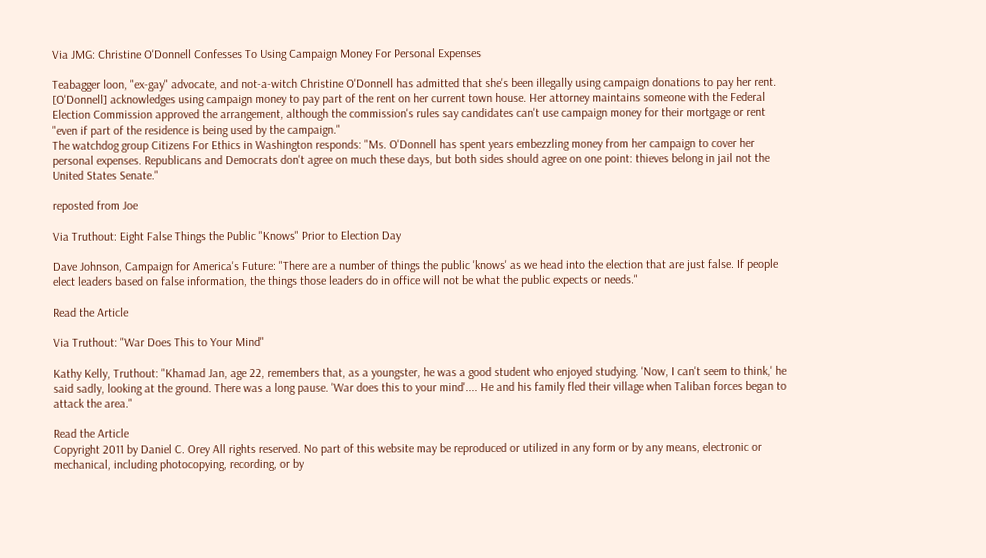Via JMG: Christine O'Donnell Confesses To Using Campaign Money For Personal Expenses

Teabagger loon, "ex-gay" advocate, and not-a-witch Christine O'Donnell has admitted that she's been illegally using campaign donations to pay her rent.
[O'Donnell] acknowledges using campaign money to pay part of the rent on her current town house. Her attorney maintains someone with the Federal Election Commission approved the arrangement, although the commission's rules say candidates can't use campaign money for their mortgage or rent "even if part of the residence is being used by the campaign."
The watchdog group Citizens For Ethics in Washington responds: "Ms. O'Donnell has spent years embezzling money from her campaign to cover her personal expenses. Republicans and Democrats don't agree on much these days, but both sides should agree on one point: thieves belong in jail not the United States Senate."

reposted from Joe

Via Truthout: Eight False Things the Public "Knows" Prior to Election Day

Dave Johnson, Campaign for America's Future: "There are a number of things the public 'knows' as we head into the election that are just false. If people elect leaders based on false information, the things those leaders do in office will not be what the public expects or needs."

Read the Article

Via Truthout: "War Does This to Your Mind"

Kathy Kelly, Truthout: "Khamad Jan, age 22, remembers that, as a youngster, he was a good student who enjoyed studying. 'Now, I can't seem to think,' he said sadly, looking at the ground. There was a long pause. 'War does this to your mind'.... He and his family fled their village when Taliban forces began to attack the area."

Read the Article
Copyright 2011 by Daniel C. Orey All rights reserved. No part of this website may be reproduced or utilized in any form or by any means, electronic or mechanical, including photocopying, recording, or by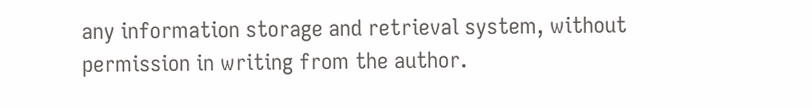any information storage and retrieval system, without permission in writing from the author.